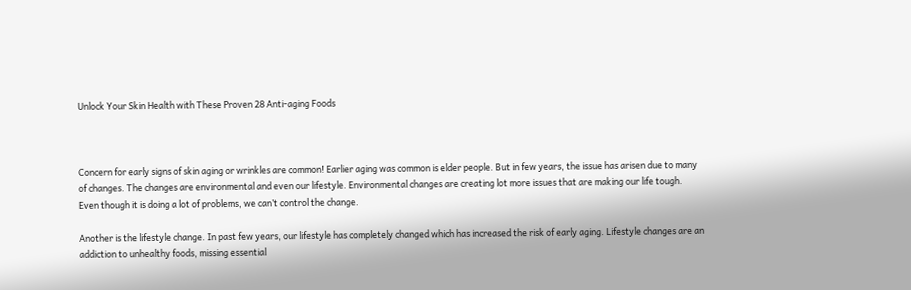Unlock Your Skin Health with These Proven 28 Anti-aging Foods



Concern for early signs of skin aging or wrinkles are common! Earlier aging was common is elder people. But in few years, the issue has arisen due to many of changes. The changes are environmental and even our lifestyle. Environmental changes are creating lot more issues that are making our life tough. Even though it is doing a lot of problems, we can’t control the change.

Another is the lifestyle change. In past few years, our lifestyle has completely changed which has increased the risk of early aging. Lifestyle changes are an addiction to unhealthy foods, missing essential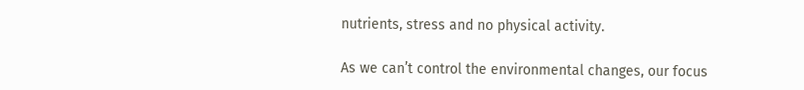nutrients, stress and no physical activity.

As we can’t control the environmental changes, our focus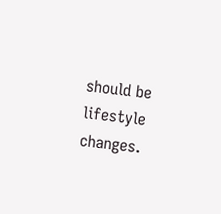should be lifestyle changes.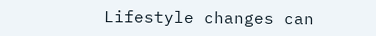Lifestyle changes can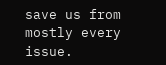save us from mostly every issue.